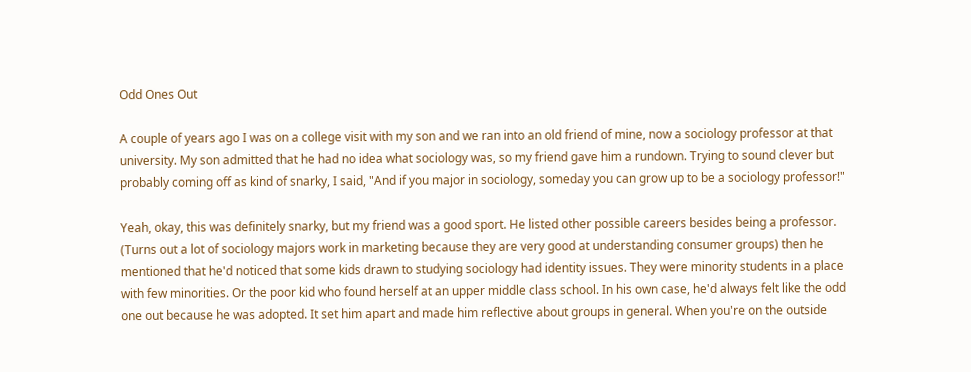Odd Ones Out

A couple of years ago I was on a college visit with my son and we ran into an old friend of mine, now a sociology professor at that university. My son admitted that he had no idea what sociology was, so my friend gave him a rundown. Trying to sound clever but probably coming off as kind of snarky, I said, "And if you major in sociology, someday you can grow up to be a sociology professor!"

Yeah, okay, this was definitely snarky, but my friend was a good sport. He listed other possible careers besides being a professor. (Turns out a lot of sociology majors work in marketing because they are very good at understanding consumer groups) then he mentioned that he'd noticed that some kids drawn to studying sociology had identity issues. They were minority students in a place with few minorities. Or the poor kid who found herself at an upper middle class school. In his own case, he'd always felt like the odd one out because he was adopted. It set him apart and made him reflective about groups in general. When you're on the outside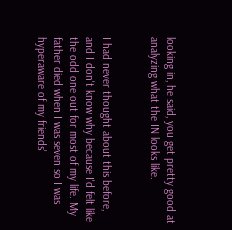looking in, he said, you get pretty good at analyzing what the IN looks like.


I had never thought about this before, and I don't know why because I'd felt like the odd one out for most of my life. My father died when I was seven so I was hyperaware of my friends'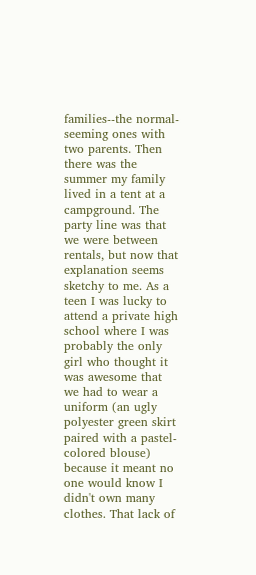families--the normal-seeming ones with two parents. Then there was the summer my family lived in a tent at a campground. The party line was that we were between rentals, but now that explanation seems sketchy to me. As a teen I was lucky to attend a private high school where I was probably the only girl who thought it was awesome that we had to wear a uniform (an ugly polyester green skirt paired with a pastel-colored blouse) because it meant no one would know I didn't own many clothes. That lack of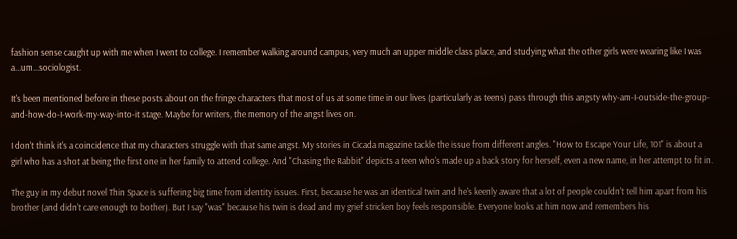fashion sense caught up with me when I went to college. I remember walking around campus, very much an upper middle class place, and studying what the other girls were wearing like I was a...um...sociologist.

It's been mentioned before in these posts about on the fringe characters that most of us at some time in our lives (particularly as teens) pass through this angsty why-am-I-outside-the-group-and-how-do-I-work-my-way-into-it stage. Maybe for writers, the memory of the angst lives on.

I don't think it's a coincidence that my characters struggle with that same angst. My stories in Cicada magazine tackle the issue from different angles. "How to Escape Your Life, 101" is about a girl who has a shot at being the first one in her family to attend college. And "Chasing the Rabbit" depicts a teen who's made up a back story for herself, even a new name, in her attempt to fit in.

The guy in my debut novel Thin Space is suffering big time from identity issues. First, because he was an identical twin and he's keenly aware that a lot of people couldn't tell him apart from his brother (and didn't care enough to bother). But I say "was" because his twin is dead and my grief stricken boy feels responsible. Everyone looks at him now and remembers his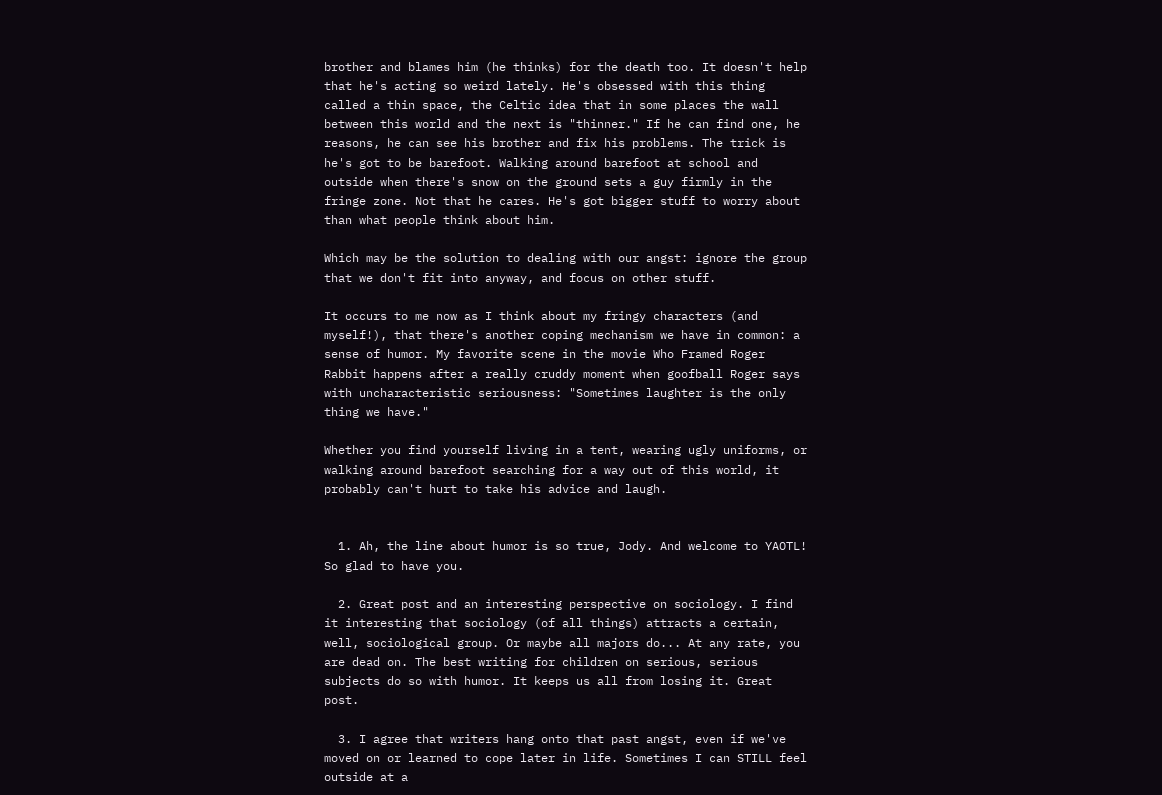brother and blames him (he thinks) for the death too. It doesn't help that he's acting so weird lately. He's obsessed with this thing called a thin space, the Celtic idea that in some places the wall between this world and the next is "thinner." If he can find one, he reasons, he can see his brother and fix his problems. The trick is he's got to be barefoot. Walking around barefoot at school and outside when there's snow on the ground sets a guy firmly in the fringe zone. Not that he cares. He's got bigger stuff to worry about than what people think about him.

Which may be the solution to dealing with our angst: ignore the group that we don't fit into anyway, and focus on other stuff.

It occurs to me now as I think about my fringy characters (and myself!), that there's another coping mechanism we have in common: a sense of humor. My favorite scene in the movie Who Framed Roger Rabbit happens after a really cruddy moment when goofball Roger says with uncharacteristic seriousness: "Sometimes laughter is the only thing we have."

Whether you find yourself living in a tent, wearing ugly uniforms, or walking around barefoot searching for a way out of this world, it probably can't hurt to take his advice and laugh.


  1. Ah, the line about humor is so true, Jody. And welcome to YAOTL! So glad to have you.

  2. Great post and an interesting perspective on sociology. I find it interesting that sociology (of all things) attracts a certain, well, sociological group. Or maybe all majors do... At any rate, you are dead on. The best writing for children on serious, serious subjects do so with humor. It keeps us all from losing it. Great post.

  3. I agree that writers hang onto that past angst, even if we've moved on or learned to cope later in life. Sometimes I can STILL feel outside at a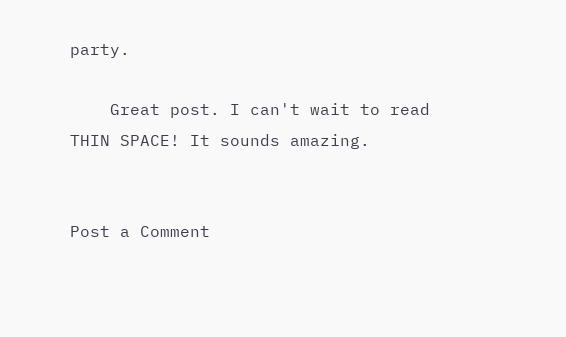party.

    Great post. I can't wait to read THIN SPACE! It sounds amazing.


Post a Comment